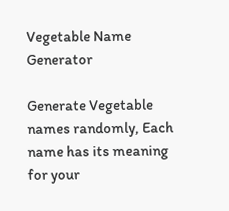Vegetable Name Generator

Generate Vegetable names randomly, Each name has its meaning for your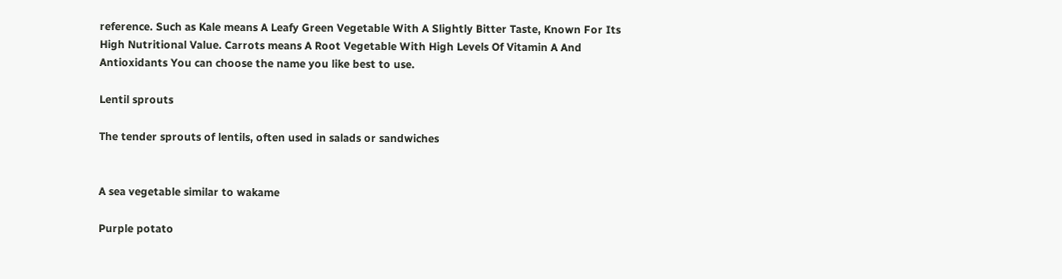reference. Such as Kale means A Leafy Green Vegetable With A Slightly Bitter Taste, Known For Its High Nutritional Value. Carrots means A Root Vegetable With High Levels Of Vitamin A And Antioxidants You can choose the name you like best to use.

Lentil sprouts

The tender sprouts of lentils, often used in salads or sandwiches


A sea vegetable similar to wakame

Purple potato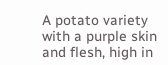A potato variety with a purple skin and flesh, high in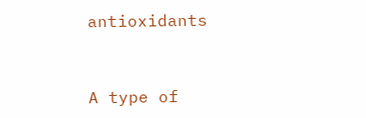antioxidants


A type of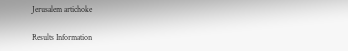Jerusalem artichoke

Results Information